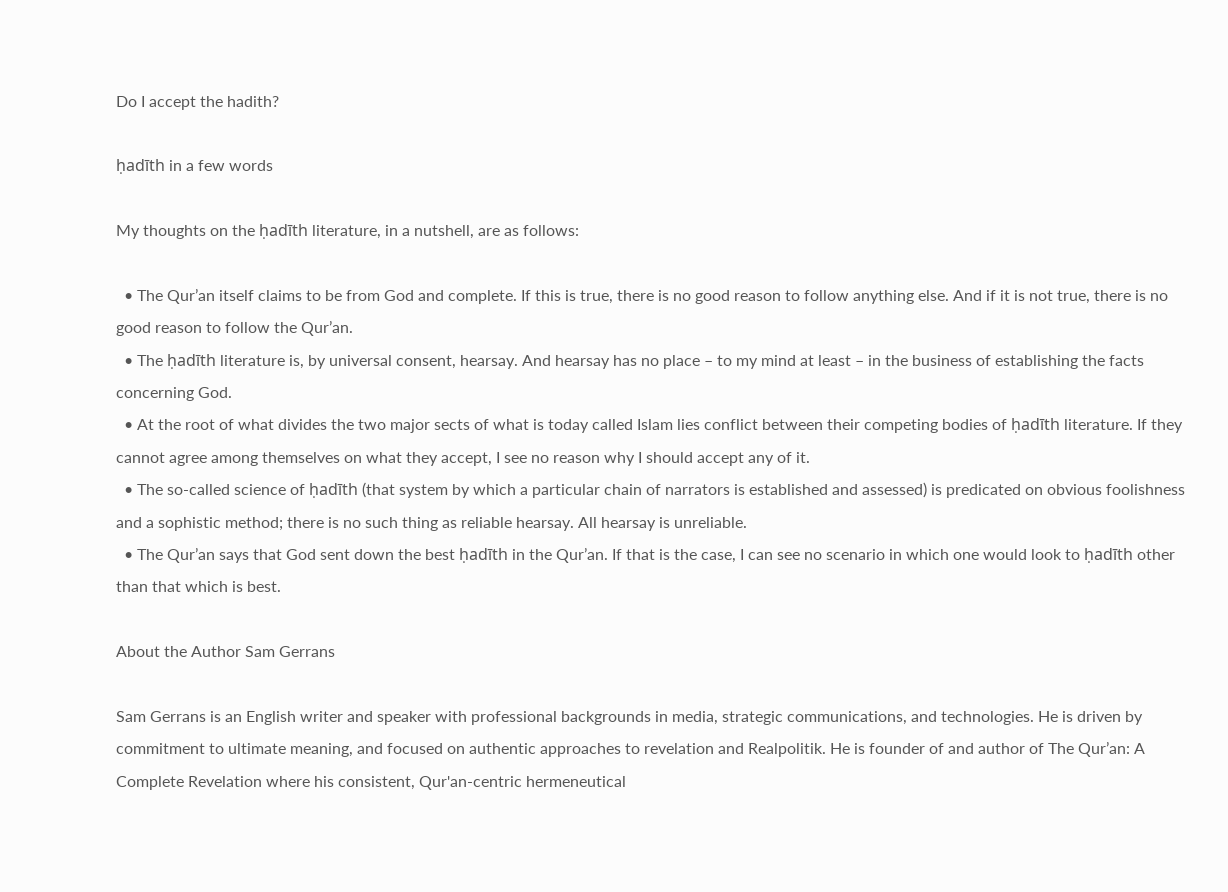Do I accept the hadith?

ḥadīth in a few words

My thoughts on the ḥadīth literature, in a nutshell, are as follows:

  • The Qur’an itself claims to be from God and complete. If this is true, there is no good reason to follow anything else. And if it is not true, there is no good reason to follow the Qur’an.
  • The ḥadīth literature is, by universal consent, hearsay. And hearsay has no place – to my mind at least – in the business of establishing the facts concerning God.
  • At the root of what divides the two major sects of what is today called Islam lies conflict between their competing bodies of ḥadīth literature. If they cannot agree among themselves on what they accept, I see no reason why I should accept any of it.
  • The so-called science of ḥadīth (that system by which a particular chain of narrators is established and assessed) is predicated on obvious foolishness and a sophistic method; there is no such thing as reliable hearsay. All hearsay is unreliable.
  • The Qur’an says that God sent down the best ḥadīth in the Qur’an. If that is the case, I can see no scenario in which one would look to ḥadīth other than that which is best.

About the Author Sam Gerrans

Sam Gerrans is an English writer and speaker with professional backgrounds in media, strategic communications, and technologies. He is driven by commitment to ultimate meaning, and focused on authentic approaches to revelation and Realpolitik. He is founder of and author of The Qur’an: A Complete Revelation where his consistent, Qur'an-centric hermeneutical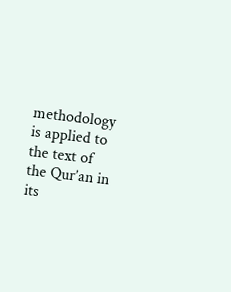methodology is applied to the text of the Qur’an in its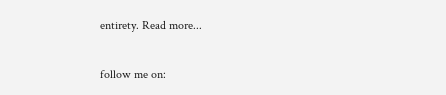entirety. Read more...

follow me on: